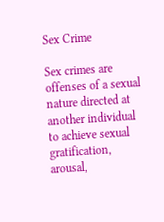Sex Crime

Sex crimes are offenses of a sexual nature directed at another individual to achieve sexual gratification, arousal,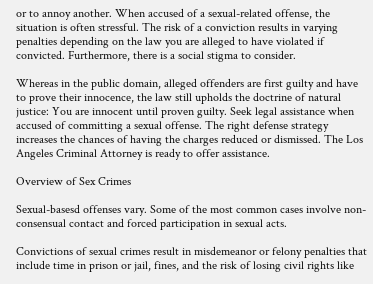or to annoy another. When accused of a sexual-related offense, the situation is often stressful. The risk of a conviction results in varying penalties depending on the law you are alleged to have violated if convicted. Furthermore, there is a social stigma to consider.

Whereas in the public domain, alleged offenders are first guilty and have to prove their innocence, the law still upholds the doctrine of natural justice: You are innocent until proven guilty. Seek legal assistance when accused of committing a sexual offense. The right defense strategy increases the chances of having the charges reduced or dismissed. The Los Angeles Criminal Attorney is ready to offer assistance.

Overview of Sex Crimes

Sexual-basesd offenses vary. Some of the most common cases involve non-consensual contact and forced participation in sexual acts.

Convictions of sexual crimes result in misdemeanor or felony penalties that include time in prison or jail, fines, and the risk of losing civil rights like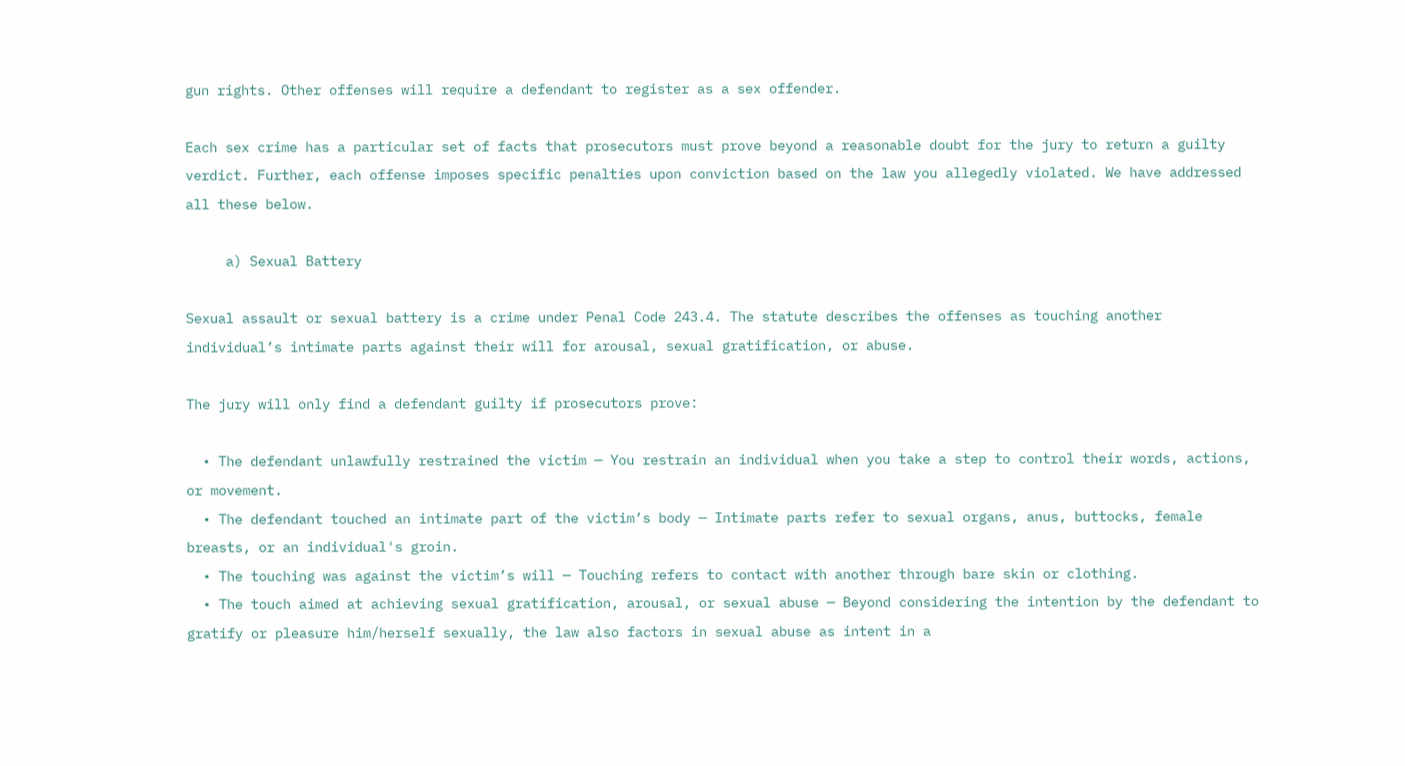gun rights. Other offenses will require a defendant to register as a sex offender.

Each sex crime has a particular set of facts that prosecutors must prove beyond a reasonable doubt for the jury to return a guilty verdict. Further, each offense imposes specific penalties upon conviction based on the law you allegedly violated. We have addressed all these below.

     a) Sexual Battery

Sexual assault or sexual battery is a crime under Penal Code 243.4. The statute describes the offenses as touching another individual’s intimate parts against their will for arousal, sexual gratification, or abuse.

The jury will only find a defendant guilty if prosecutors prove:

  • The defendant unlawfully restrained the victim — You restrain an individual when you take a step to control their words, actions, or movement.
  • The defendant touched an intimate part of the victim’s body — Intimate parts refer to sexual organs, anus, buttocks, female breasts, or an individual's groin.
  • The touching was against the victim’s will — Touching refers to contact with another through bare skin or clothing.
  • The touch aimed at achieving sexual gratification, arousal, or sexual abuse — Beyond considering the intention by the defendant to gratify or pleasure him/herself sexually, the law also factors in sexual abuse as intent in a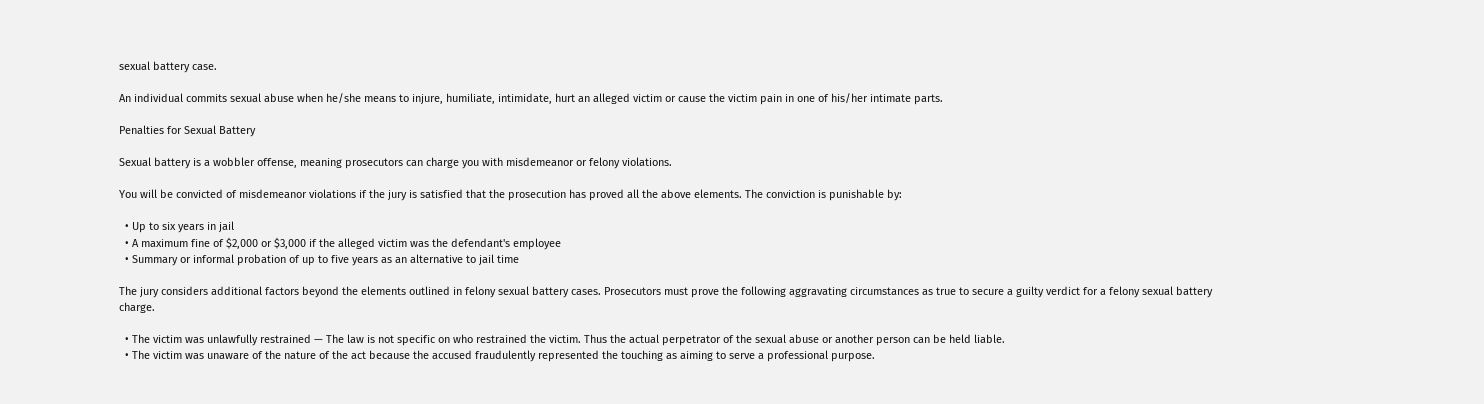sexual battery case.

An individual commits sexual abuse when he/she means to injure, humiliate, intimidate, hurt an alleged victim or cause the victim pain in one of his/her intimate parts.

Penalties for Sexual Battery

Sexual battery is a wobbler offense, meaning prosecutors can charge you with misdemeanor or felony violations.

You will be convicted of misdemeanor violations if the jury is satisfied that the prosecution has proved all the above elements. The conviction is punishable by:

  • Up to six years in jail
  • A maximum fine of $2,000 or $3,000 if the alleged victim was the defendant's employee
  • Summary or informal probation of up to five years as an alternative to jail time

The jury considers additional factors beyond the elements outlined in felony sexual battery cases. Prosecutors must prove the following aggravating circumstances as true to secure a guilty verdict for a felony sexual battery charge.

  • The victim was unlawfully restrained — The law is not specific on who restrained the victim. Thus the actual perpetrator of the sexual abuse or another person can be held liable.
  • The victim was unaware of the nature of the act because the accused fraudulently represented the touching as aiming to serve a professional purpose.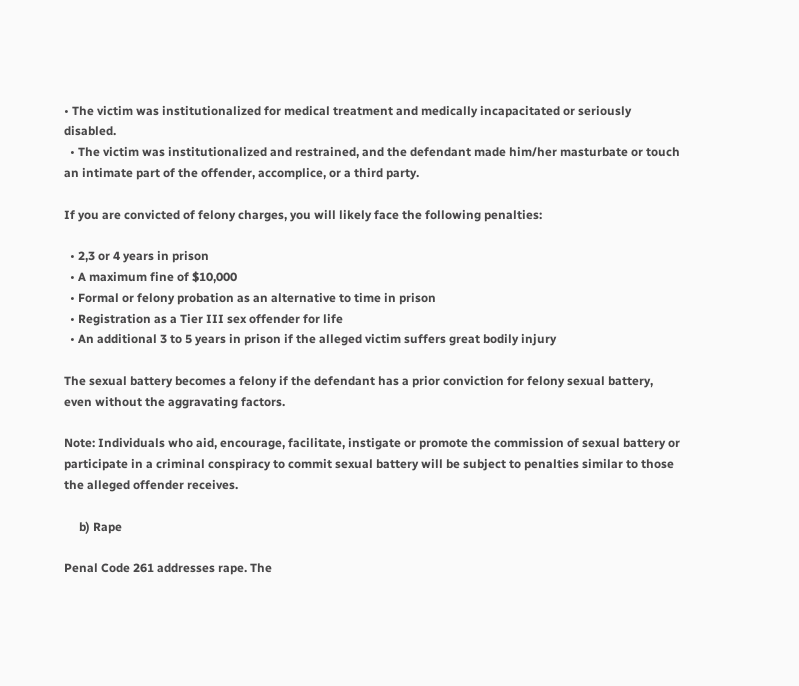• The victim was institutionalized for medical treatment and medically incapacitated or seriously disabled.
  • The victim was institutionalized and restrained, and the defendant made him/her masturbate or touch an intimate part of the offender, accomplice, or a third party.

If you are convicted of felony charges, you will likely face the following penalties:

  • 2,3 or 4 years in prison
  • A maximum fine of $10,000
  • Formal or felony probation as an alternative to time in prison
  • Registration as a Tier III sex offender for life
  • An additional 3 to 5 years in prison if the alleged victim suffers great bodily injury

The sexual battery becomes a felony if the defendant has a prior conviction for felony sexual battery, even without the aggravating factors.

Note: Individuals who aid, encourage, facilitate, instigate or promote the commission of sexual battery or participate in a criminal conspiracy to commit sexual battery will be subject to penalties similar to those the alleged offender receives.

     b) Rape

Penal Code 261 addresses rape. The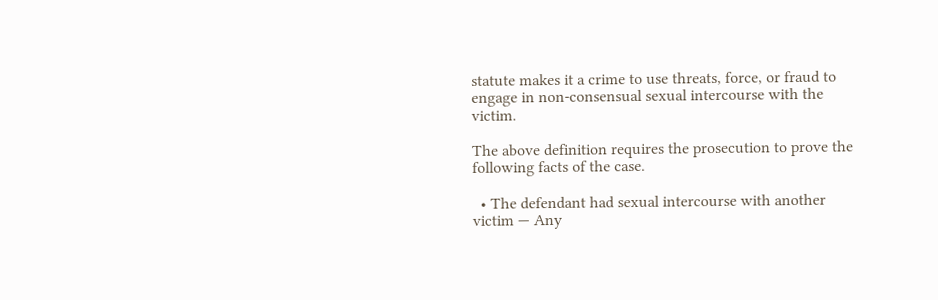statute makes it a crime to use threats, force, or fraud to engage in non-consensual sexual intercourse with the victim.

The above definition requires the prosecution to prove the following facts of the case.

  • The defendant had sexual intercourse with another victim — Any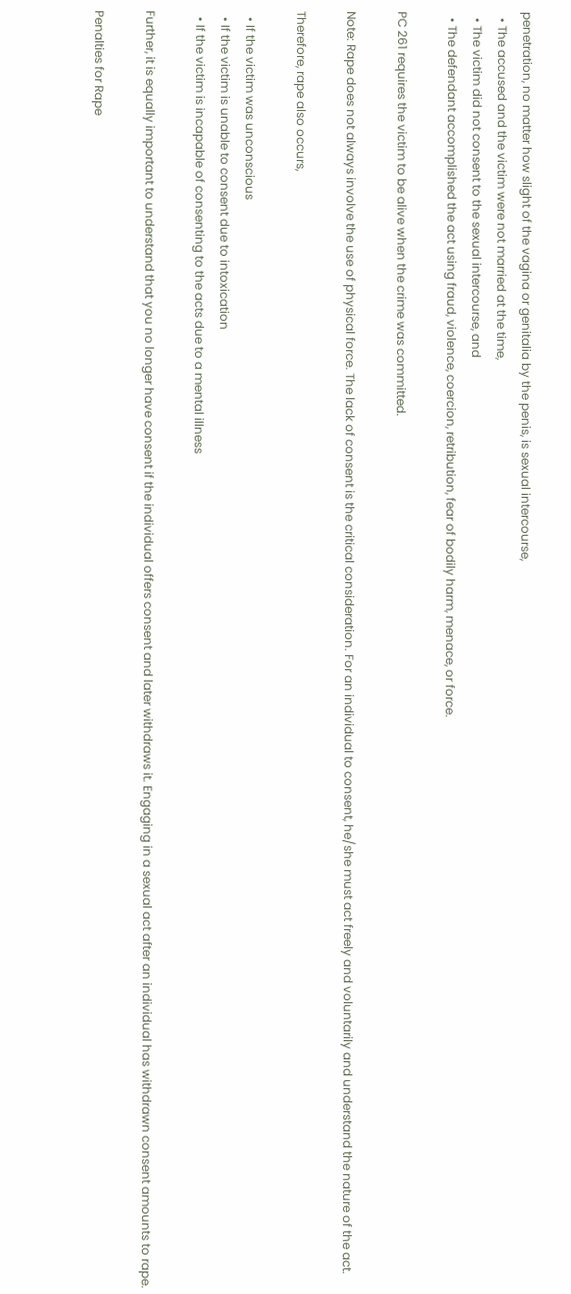penetration, no matter how slight of the vagina or genitalia by the penis, is sexual intercourse,
  • The accused and the victim were not married at the time,
  • The victim did not consent to the sexual intercourse, and
  • The defendant accomplished the act using fraud, violence, coercion, retribution, fear of bodily harm, menace, or force.

PC 261 requires the victim to be alive when the crime was committed.

Note: Rape does not always involve the use of physical force. The lack of consent is the critical consideration. For an individual to consent, he/she must act freely and voluntarily and understand the nature of the act.

Therefore, rape also occurs,

  • If the victim was unconscious
  • If the victim is unable to consent due to intoxication
  • If the victim is incapable of consenting to the acts due to a mental illness

Further, it is equally important to understand that you no longer have consent if the individual offers consent and later withdraws it. Engaging in a sexual act after an individual has withdrawn consent amounts to rape.

Penalties for Rape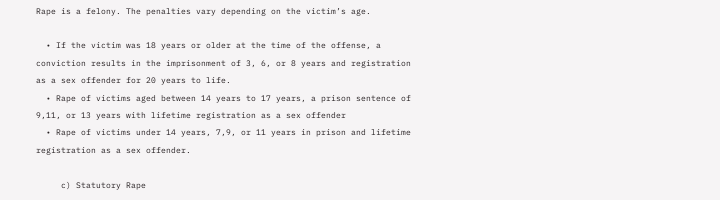Rape is a felony. The penalties vary depending on the victim’s age.

  • If the victim was 18 years or older at the time of the offense, a conviction results in the imprisonment of 3, 6, or 8 years and registration as a sex offender for 20 years to life.
  • Rape of victims aged between 14 years to 17 years, a prison sentence of 9,11, or 13 years with lifetime registration as a sex offender
  • Rape of victims under 14 years, 7,9, or 11 years in prison and lifetime registration as a sex offender.

     c) Statutory Rape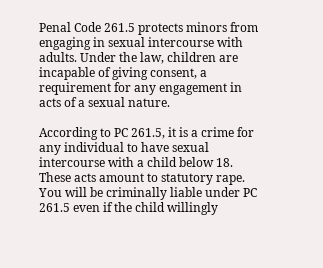Penal Code 261.5 protects minors from engaging in sexual intercourse with adults. Under the law, children are incapable of giving consent, a requirement for any engagement in acts of a sexual nature.

According to PC 261.5, it is a crime for any individual to have sexual intercourse with a child below 18. These acts amount to statutory rape. You will be criminally liable under PC 261.5 even if the child willingly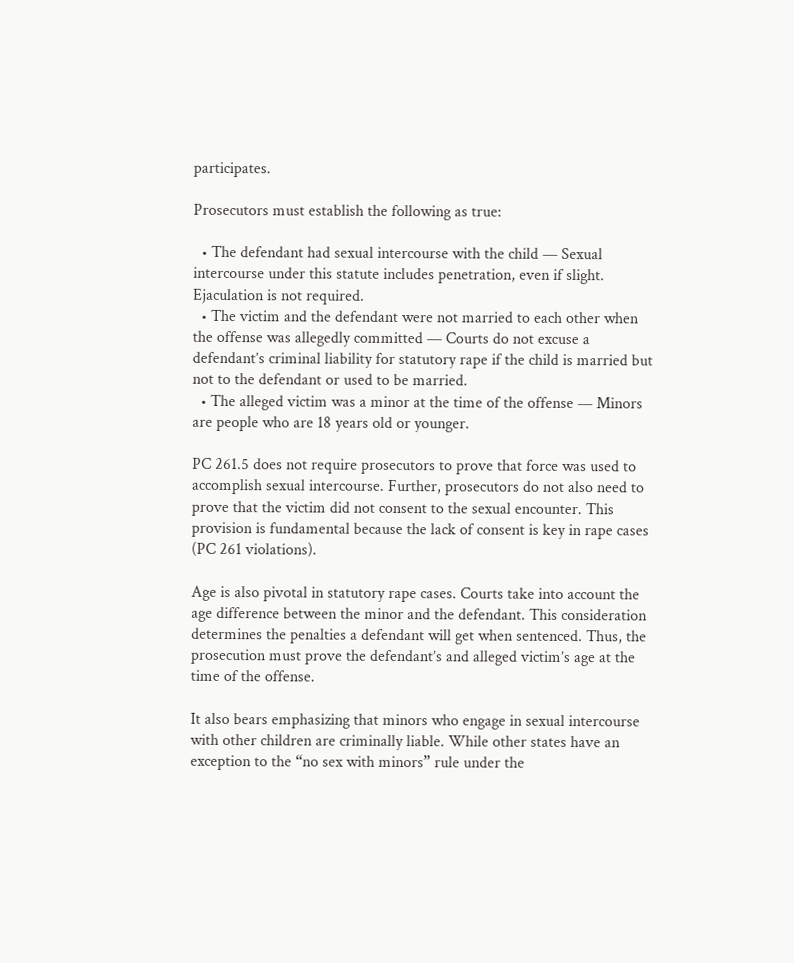participates.

Prosecutors must establish the following as true:

  • The defendant had sexual intercourse with the child — Sexual intercourse under this statute includes penetration, even if slight. Ejaculation is not required.
  • The victim and the defendant were not married to each other when the offense was allegedly committed — Courts do not excuse a defendant’s criminal liability for statutory rape if the child is married but not to the defendant or used to be married.
  • The alleged victim was a minor at the time of the offense — Minors are people who are 18 years old or younger.

PC 261.5 does not require prosecutors to prove that force was used to accomplish sexual intercourse. Further, prosecutors do not also need to prove that the victim did not consent to the sexual encounter. This provision is fundamental because the lack of consent is key in rape cases (PC 261 violations).

Age is also pivotal in statutory rape cases. Courts take into account the age difference between the minor and the defendant. This consideration determines the penalties a defendant will get when sentenced. Thus, the prosecution must prove the defendant’s and alleged victim’s age at the time of the offense.

It also bears emphasizing that minors who engage in sexual intercourse with other children are criminally liable. While other states have an exception to the “no sex with minors” rule under the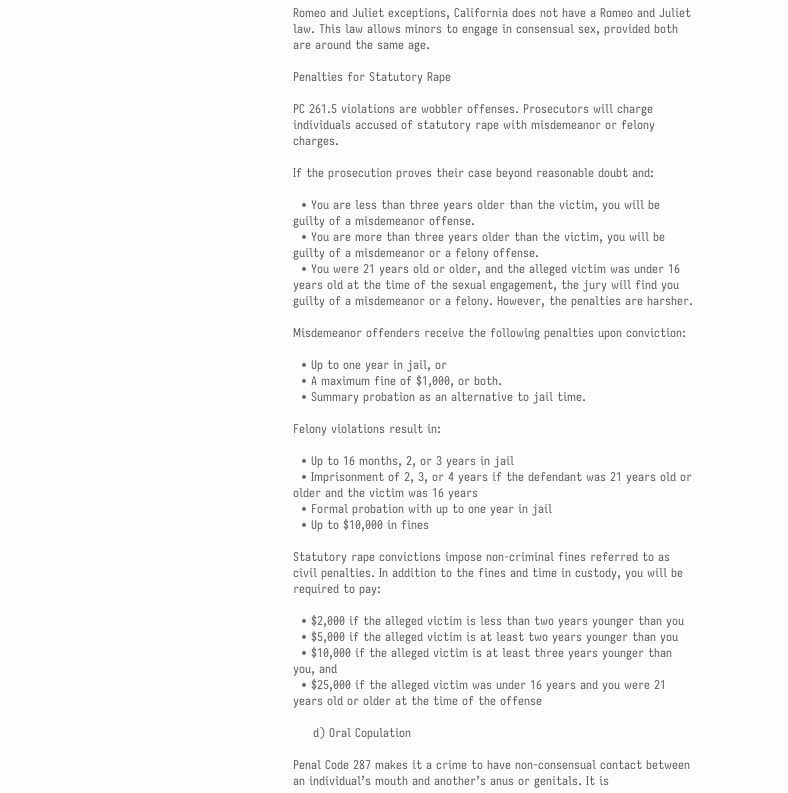Romeo and Juliet exceptions, California does not have a Romeo and Juliet law. This law allows minors to engage in consensual sex, provided both are around the same age.

Penalties for Statutory Rape

PC 261.5 violations are wobbler offenses. Prosecutors will charge individuals accused of statutory rape with misdemeanor or felony charges.

If the prosecution proves their case beyond reasonable doubt and:

  • You are less than three years older than the victim, you will be guilty of a misdemeanor offense.
  • You are more than three years older than the victim, you will be guilty of a misdemeanor or a felony offense.
  • You were 21 years old or older, and the alleged victim was under 16 years old at the time of the sexual engagement, the jury will find you guilty of a misdemeanor or a felony. However, the penalties are harsher.

Misdemeanor offenders receive the following penalties upon conviction:

  • Up to one year in jail, or
  • A maximum fine of $1,000, or both.
  • Summary probation as an alternative to jail time.

Felony violations result in:

  • Up to 16 months, 2, or 3 years in jail
  • Imprisonment of 2, 3, or 4 years if the defendant was 21 years old or older and the victim was 16 years
  • Formal probation with up to one year in jail
  • Up to $10,000 in fines

Statutory rape convictions impose non-criminal fines referred to as civil penalties. In addition to the fines and time in custody, you will be required to pay:

  • $2,000 if the alleged victim is less than two years younger than you
  • $5,000 if the alleged victim is at least two years younger than you
  • $10,000 if the alleged victim is at least three years younger than you, and
  • $25,000 if the alleged victim was under 16 years and you were 21 years old or older at the time of the offense

     d) Oral Copulation

Penal Code 287 makes it a crime to have non-consensual contact between an individual’s mouth and another’s anus or genitals. It is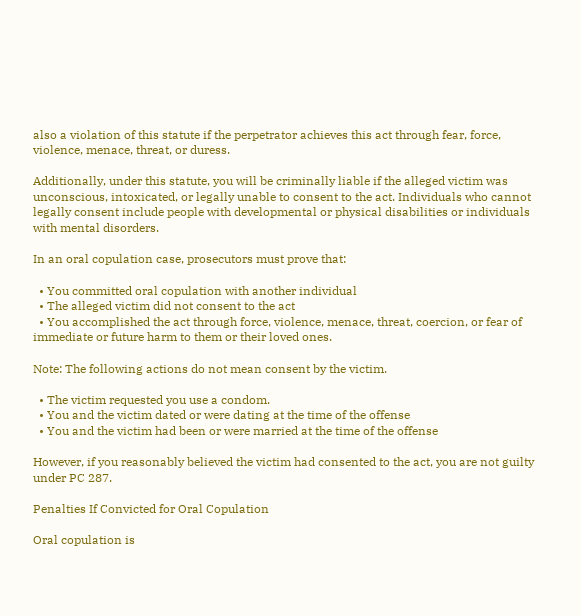also a violation of this statute if the perpetrator achieves this act through fear, force, violence, menace, threat, or duress.

Additionally, under this statute, you will be criminally liable if the alleged victim was unconscious, intoxicated, or legally unable to consent to the act. Individuals who cannot legally consent include people with developmental or physical disabilities or individuals with mental disorders.

In an oral copulation case, prosecutors must prove that:

  • You committed oral copulation with another individual
  • The alleged victim did not consent to the act
  • You accomplished the act through force, violence, menace, threat, coercion, or fear of immediate or future harm to them or their loved ones.

Note: The following actions do not mean consent by the victim.

  • The victim requested you use a condom.
  • You and the victim dated or were dating at the time of the offense
  • You and the victim had been or were married at the time of the offense

However, if you reasonably believed the victim had consented to the act, you are not guilty under PC 287.

Penalties If Convicted for Oral Copulation

Oral copulation is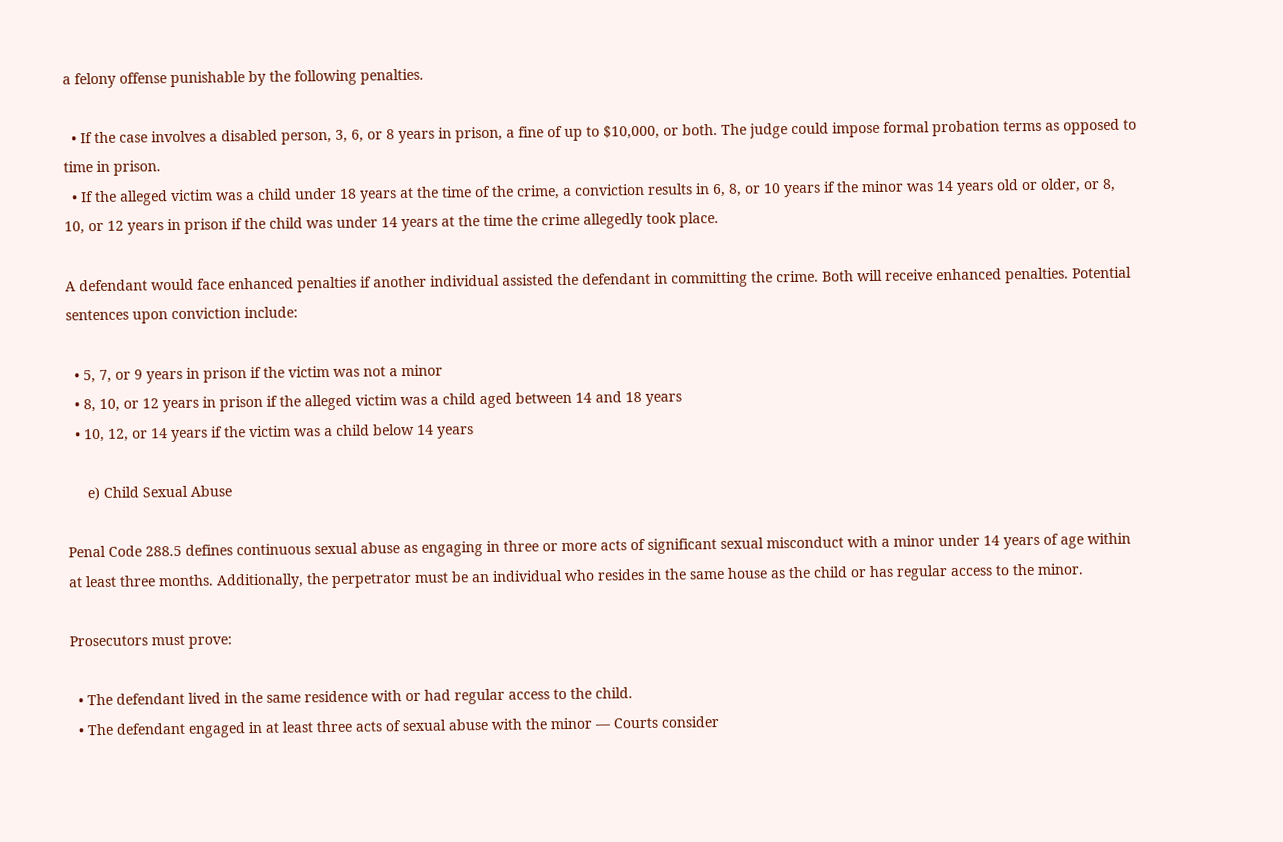a felony offense punishable by the following penalties.

  • If the case involves a disabled person, 3, 6, or 8 years in prison, a fine of up to $10,000, or both. The judge could impose formal probation terms as opposed to time in prison.
  • If the alleged victim was a child under 18 years at the time of the crime, a conviction results in 6, 8, or 10 years if the minor was 14 years old or older, or 8, 10, or 12 years in prison if the child was under 14 years at the time the crime allegedly took place.

A defendant would face enhanced penalties if another individual assisted the defendant in committing the crime. Both will receive enhanced penalties. Potential sentences upon conviction include:

  • 5, 7, or 9 years in prison if the victim was not a minor
  • 8, 10, or 12 years in prison if the alleged victim was a child aged between 14 and 18 years
  • 10, 12, or 14 years if the victim was a child below 14 years

     e) Child Sexual Abuse

Penal Code 288.5 defines continuous sexual abuse as engaging in three or more acts of significant sexual misconduct with a minor under 14 years of age within at least three months. Additionally, the perpetrator must be an individual who resides in the same house as the child or has regular access to the minor.

Prosecutors must prove:

  • The defendant lived in the same residence with or had regular access to the child.
  • The defendant engaged in at least three acts of sexual abuse with the minor — Courts consider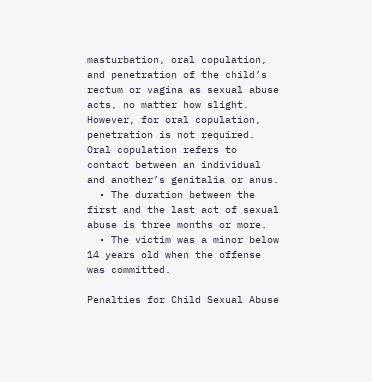masturbation, oral copulation, and penetration of the child’s rectum or vagina as sexual abuse acts, no matter how slight. However, for oral copulation, penetration is not required. Oral copulation refers to contact between an individual and another’s genitalia or anus.
  • The duration between the first and the last act of sexual abuse is three months or more.
  • The victim was a minor below 14 years old when the offense was committed.

Penalties for Child Sexual Abuse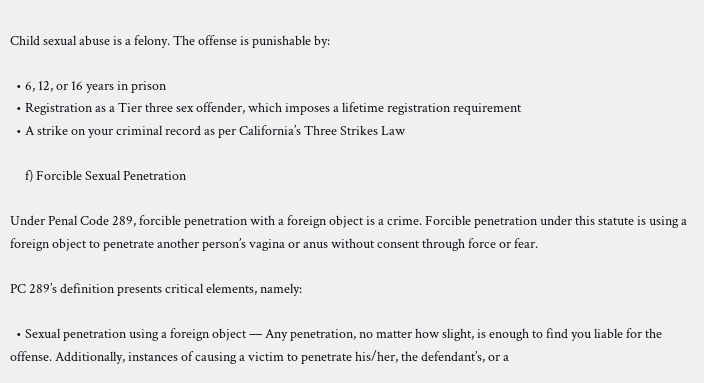Child sexual abuse is a felony. The offense is punishable by:

  • 6, 12, or 16 years in prison
  • Registration as a Tier three sex offender, which imposes a lifetime registration requirement
  • A strike on your criminal record as per California’s Three Strikes Law

     f) Forcible Sexual Penetration

Under Penal Code 289, forcible penetration with a foreign object is a crime. Forcible penetration under this statute is using a foreign object to penetrate another person’s vagina or anus without consent through force or fear.

PC 289’s definition presents critical elements, namely:

  • Sexual penetration using a foreign object — Any penetration, no matter how slight, is enough to find you liable for the offense. Additionally, instances of causing a victim to penetrate his/her, the defendant’s, or a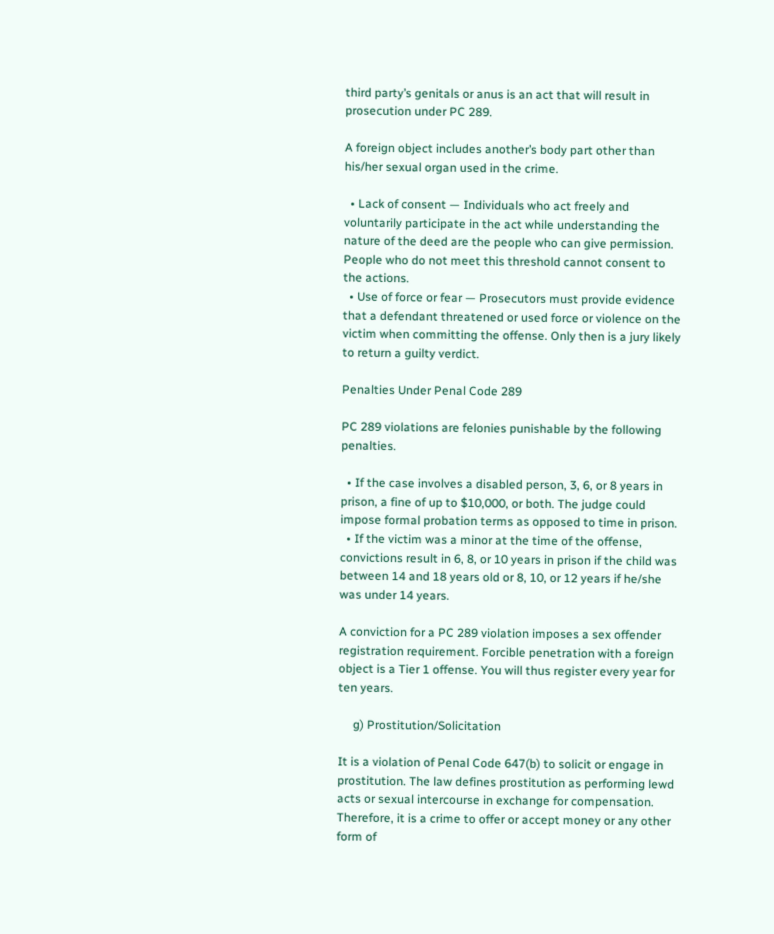third party’s genitals or anus is an act that will result in prosecution under PC 289.

A foreign object includes another’s body part other than his/her sexual organ used in the crime.

  • Lack of consent — Individuals who act freely and voluntarily participate in the act while understanding the nature of the deed are the people who can give permission. People who do not meet this threshold cannot consent to the actions.
  • Use of force or fear — Prosecutors must provide evidence that a defendant threatened or used force or violence on the victim when committing the offense. Only then is a jury likely to return a guilty verdict.

Penalties Under Penal Code 289

PC 289 violations are felonies punishable by the following penalties.

  • If the case involves a disabled person, 3, 6, or 8 years in prison, a fine of up to $10,000, or both. The judge could impose formal probation terms as opposed to time in prison.
  • If the victim was a minor at the time of the offense, convictions result in 6, 8, or 10 years in prison if the child was between 14 and 18 years old or 8, 10, or 12 years if he/she was under 14 years.

A conviction for a PC 289 violation imposes a sex offender registration requirement. Forcible penetration with a foreign object is a Tier 1 offense. You will thus register every year for ten years.

     g) Prostitution/Solicitation

It is a violation of Penal Code 647(b) to solicit or engage in prostitution. The law defines prostitution as performing lewd acts or sexual intercourse in exchange for compensation. Therefore, it is a crime to offer or accept money or any other form of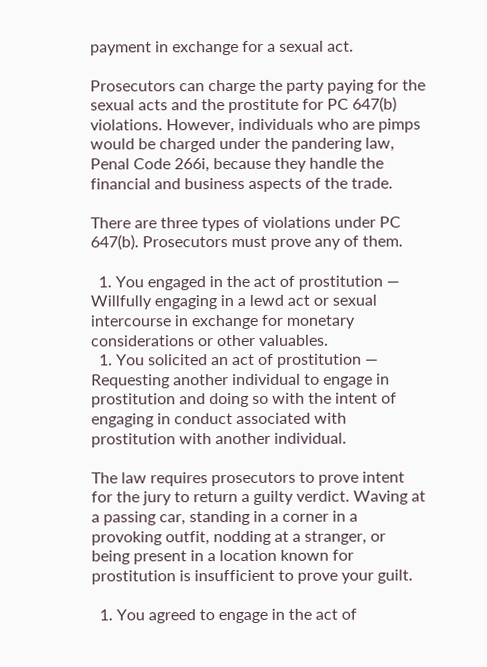payment in exchange for a sexual act.

Prosecutors can charge the party paying for the sexual acts and the prostitute for PC 647(b) violations. However, individuals who are pimps would be charged under the pandering law, Penal Code 266i, because they handle the financial and business aspects of the trade.

There are three types of violations under PC 647(b). Prosecutors must prove any of them.

  1. You engaged in the act of prostitution — Willfully engaging in a lewd act or sexual intercourse in exchange for monetary considerations or other valuables.
  1. You solicited an act of prostitution — Requesting another individual to engage in prostitution and doing so with the intent of engaging in conduct associated with prostitution with another individual.

The law requires prosecutors to prove intent for the jury to return a guilty verdict. Waving at a passing car, standing in a corner in a provoking outfit, nodding at a stranger, or being present in a location known for prostitution is insufficient to prove your guilt.

  1. You agreed to engage in the act of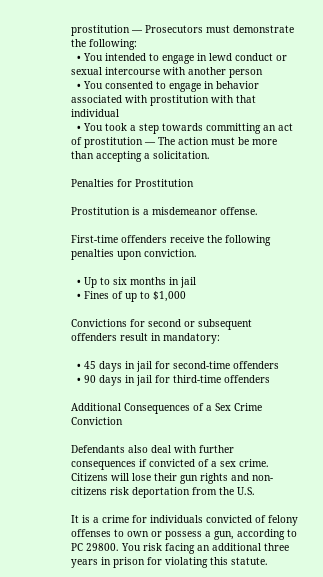prostitution — Prosecutors must demonstrate the following:
  • You intended to engage in lewd conduct or sexual intercourse with another person
  • You consented to engage in behavior associated with prostitution with that individual
  • You took a step towards committing an act of prostitution — The action must be more than accepting a solicitation.

Penalties for Prostitution

Prostitution is a misdemeanor offense.

First-time offenders receive the following penalties upon conviction.

  • Up to six months in jail
  • Fines of up to $1,000

Convictions for second or subsequent offenders result in mandatory:

  • 45 days in jail for second-time offenders
  • 90 days in jail for third-time offenders

Additional Consequences of a Sex Crime Conviction

Defendants also deal with further consequences if convicted of a sex crime. Citizens will lose their gun rights and non-citizens risk deportation from the U.S.

It is a crime for individuals convicted of felony offenses to own or possess a gun, according to PC 29800. You risk facing an additional three years in prison for violating this statute.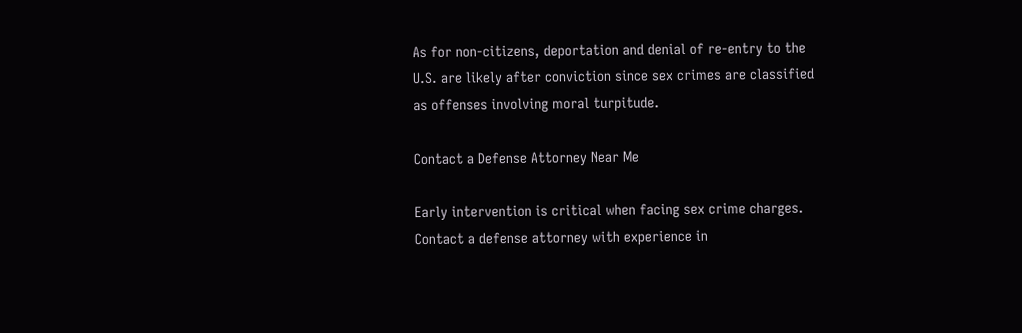As for non-citizens, deportation and denial of re-entry to the U.S. are likely after conviction since sex crimes are classified as offenses involving moral turpitude.

Contact a Defense Attorney Near Me

Early intervention is critical when facing sex crime charges. Contact a defense attorney with experience in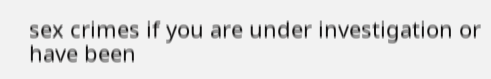sex crimes if you are under investigation or have been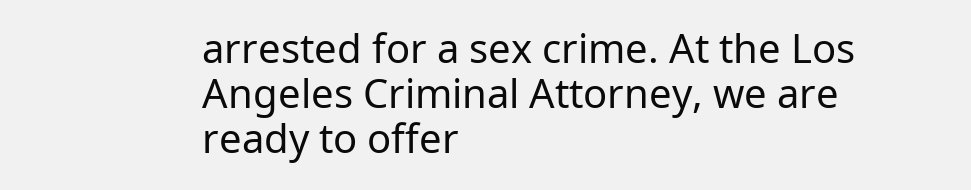arrested for a sex crime. At the Los Angeles Criminal Attorney, we are ready to offer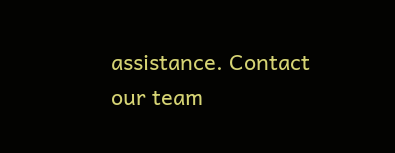assistance. Contact our team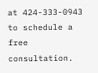at 424-333-0943 to schedule a free consultation.